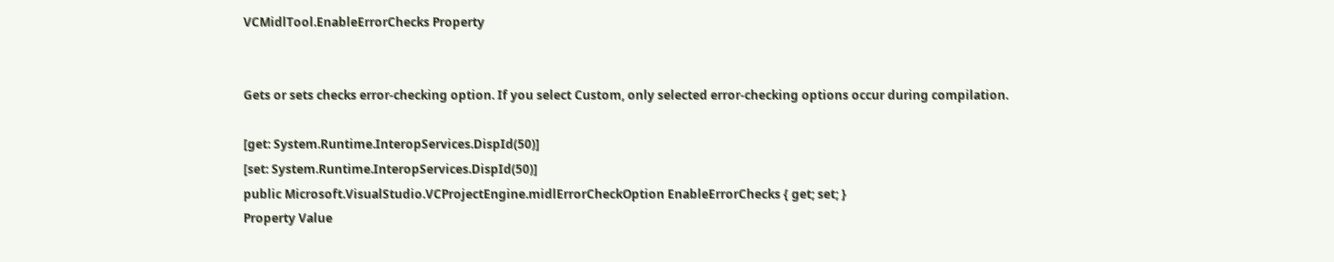VCMidlTool.EnableErrorChecks Property


Gets or sets checks error-checking option. If you select Custom, only selected error-checking options occur during compilation.

[get: System.Runtime.InteropServices.DispId(50)]
[set: System.Runtime.InteropServices.DispId(50)]
public Microsoft.VisualStudio.VCProjectEngine.midlErrorCheckOption EnableErrorChecks { get; set; }
Property Value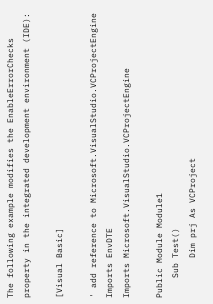The following example modifies the EnableErrorChecks property in the integrated development environment (IDE):

[Visual Basic]

' add reference to Microsoft.VisualStudio.VCProjectEngine
Imports EnvDTE
Imports Microsoft.VisualStudio.VCProjectEngine

Public Module Module1
    Sub Test()
        Dim prj As VCProject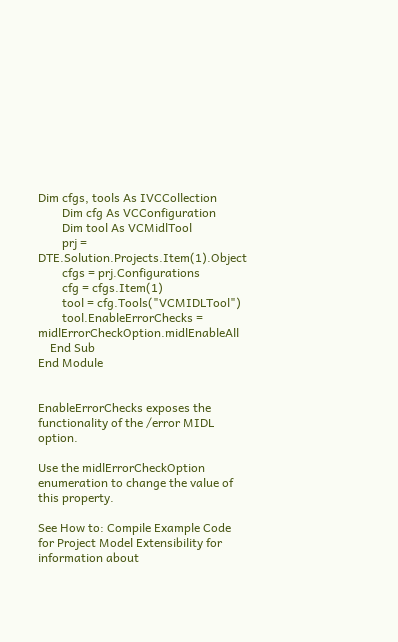Dim cfgs, tools As IVCCollection
        Dim cfg As VCConfiguration
        Dim tool As VCMidlTool
        prj = DTE.Solution.Projects.Item(1).Object
        cfgs = prj.Configurations
        cfg = cfgs.Item(1)
        tool = cfg.Tools("VCMIDLTool")
        tool.EnableErrorChecks = midlErrorCheckOption.midlEnableAll
    End Sub
End Module


EnableErrorChecks exposes the functionality of the /error MIDL option.

Use the midlErrorCheckOption enumeration to change the value of this property.

See How to: Compile Example Code for Project Model Extensibility for information about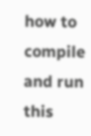how to compile and run this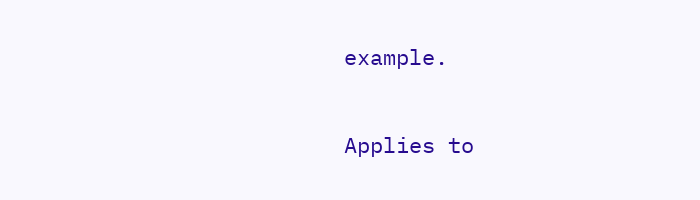example.

Applies to